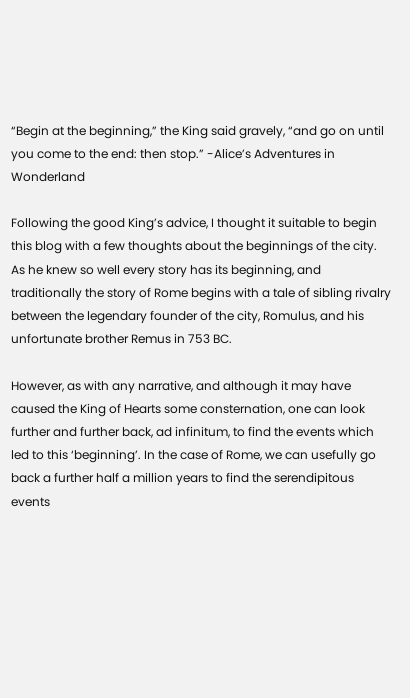“Begin at the beginning,” the King said gravely, “and go on until you come to the end: then stop.” -Alice’s Adventures in Wonderland

Following the good King’s advice, I thought it suitable to begin this blog with a few thoughts about the beginnings of the city. As he knew so well every story has its beginning, and traditionally the story of Rome begins with a tale of sibling rivalry between the legendary founder of the city, Romulus, and his unfortunate brother Remus in 753 BC.

However, as with any narrative, and although it may have caused the King of Hearts some consternation, one can look further and further back, ad infinitum, to find the events which led to this ‘beginning’. In the case of Rome, we can usefully go back a further half a million years to find the serendipitous events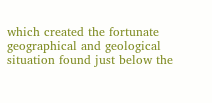which created the fortunate geographical and geological situation found just below the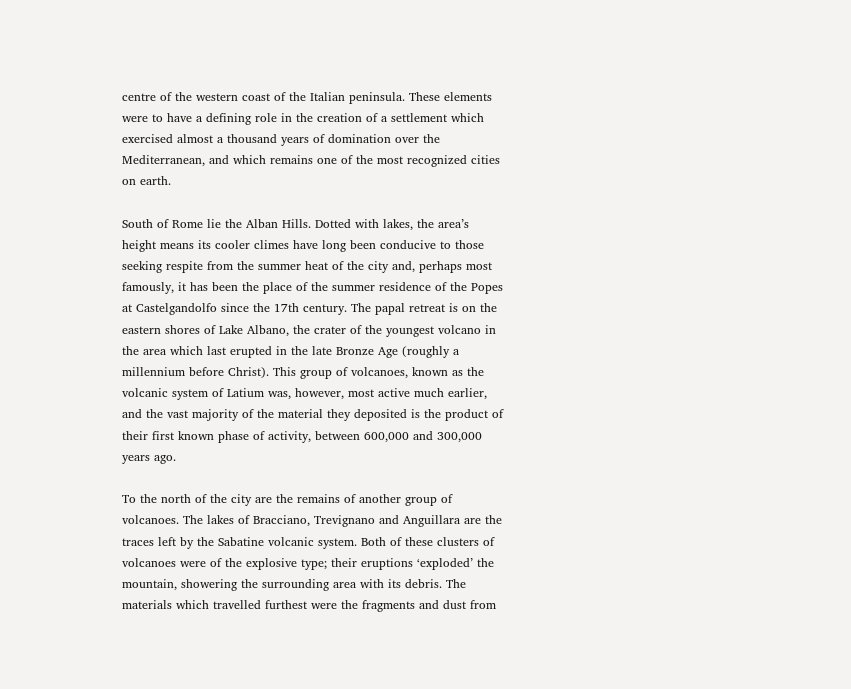centre of the western coast of the Italian peninsula. These elements were to have a defining role in the creation of a settlement which exercised almost a thousand years of domination over the Mediterranean, and which remains one of the most recognized cities on earth.

South of Rome lie the Alban Hills. Dotted with lakes, the area’s height means its cooler climes have long been conducive to those seeking respite from the summer heat of the city and, perhaps most famously, it has been the place of the summer residence of the Popes at Castelgandolfo since the 17th century. The papal retreat is on the eastern shores of Lake Albano, the crater of the youngest volcano in the area which last erupted in the late Bronze Age (roughly a millennium before Christ). This group of volcanoes, known as the volcanic system of Latium was, however, most active much earlier, and the vast majority of the material they deposited is the product of their first known phase of activity, between 600,000 and 300,000 years ago.

To the north of the city are the remains of another group of volcanoes. The lakes of Bracciano, Trevignano and Anguillara are the traces left by the Sabatine volcanic system. Both of these clusters of volcanoes were of the explosive type; their eruptions ‘exploded’ the mountain, showering the surrounding area with its debris. The materials which travelled furthest were the fragments and dust from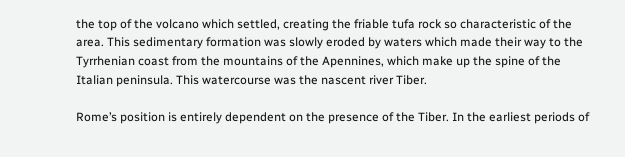the top of the volcano which settled, creating the friable tufa rock so characteristic of the area. This sedimentary formation was slowly eroded by waters which made their way to the Tyrrhenian coast from the mountains of the Apennines, which make up the spine of the Italian peninsula. This watercourse was the nascent river Tiber.

Rome’s position is entirely dependent on the presence of the Tiber. In the earliest periods of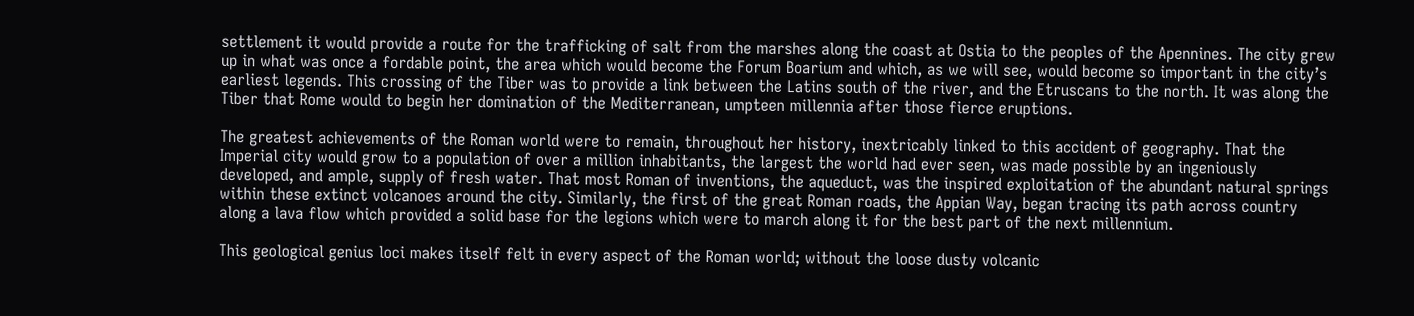settlement it would provide a route for the trafficking of salt from the marshes along the coast at Ostia to the peoples of the Apennines. The city grew up in what was once a fordable point, the area which would become the Forum Boarium and which, as we will see, would become so important in the city’s earliest legends. This crossing of the Tiber was to provide a link between the Latins south of the river, and the Etruscans to the north. It was along the Tiber that Rome would to begin her domination of the Mediterranean, umpteen millennia after those fierce eruptions.

The greatest achievements of the Roman world were to remain, throughout her history, inextricably linked to this accident of geography. That the Imperial city would grow to a population of over a million inhabitants, the largest the world had ever seen, was made possible by an ingeniously developed, and ample, supply of fresh water. That most Roman of inventions, the aqueduct, was the inspired exploitation of the abundant natural springs within these extinct volcanoes around the city. Similarly, the first of the great Roman roads, the Appian Way, began tracing its path across country along a lava flow which provided a solid base for the legions which were to march along it for the best part of the next millennium.

This geological genius loci makes itself felt in every aspect of the Roman world; without the loose dusty volcanic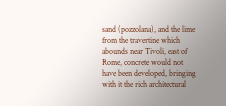sand (pozzolana), and the lime from the travertine which abounds near Tivoli, east of Rome, concrete would not have been developed, bringing with it the rich architectural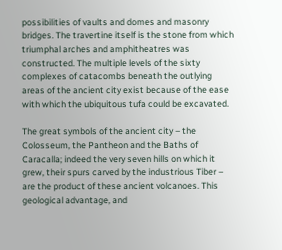possibilities of vaults and domes and masonry bridges. The travertine itself is the stone from which triumphal arches and amphitheatres was constructed. The multiple levels of the sixty complexes of catacombs beneath the outlying areas of the ancient city exist because of the ease with which the ubiquitous tufa could be excavated.

The great symbols of the ancient city – the Colosseum, the Pantheon and the Baths of Caracalla; indeed the very seven hills on which it grew, their spurs carved by the industrious Tiber – are the product of these ancient volcanoes. This geological advantage, and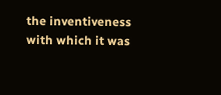the inventiveness with which it was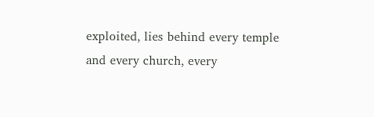exploited, lies behind every temple and every church, every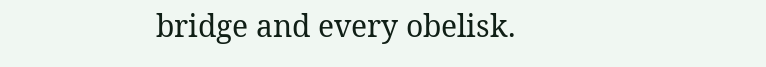bridge and every obelisk.